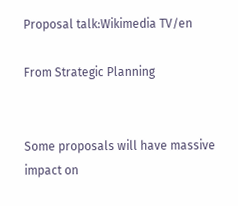Proposal talk:Wikimedia TV/en

From Strategic Planning


Some proposals will have massive impact on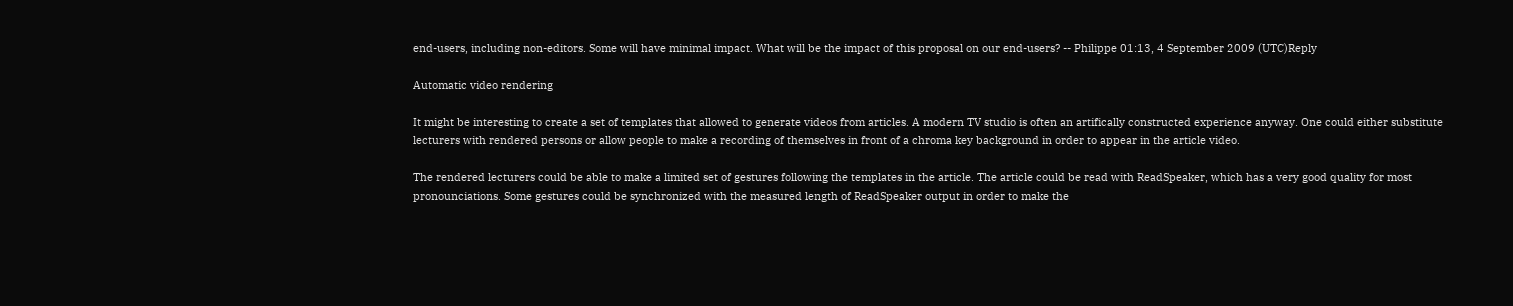end-users, including non-editors. Some will have minimal impact. What will be the impact of this proposal on our end-users? -- Philippe 01:13, 4 September 2009 (UTC)Reply

Automatic video rendering

It might be interesting to create a set of templates that allowed to generate videos from articles. A modern TV studio is often an artifically constructed experience anyway. One could either substitute lecturers with rendered persons or allow people to make a recording of themselves in front of a chroma key background in order to appear in the article video.

The rendered lecturers could be able to make a limited set of gestures following the templates in the article. The article could be read with ReadSpeaker, which has a very good quality for most pronounciations. Some gestures could be synchronized with the measured length of ReadSpeaker output in order to make the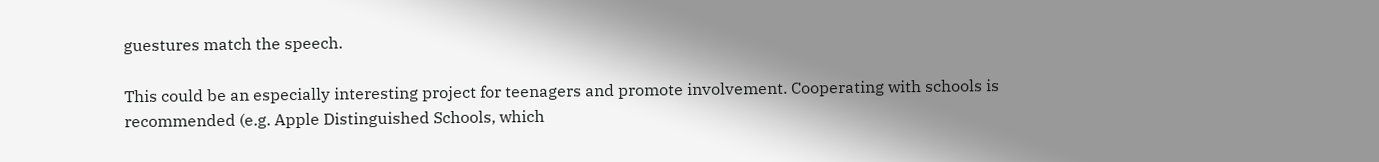guestures match the speech.

This could be an especially interesting project for teenagers and promote involvement. Cooperating with schools is recommended (e.g. Apple Distinguished Schools, which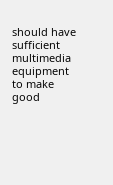should have sufficient multimedia equipment to make good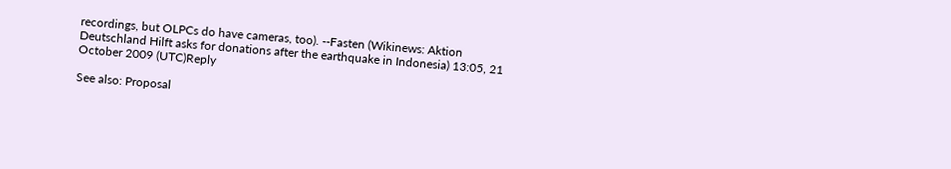recordings, but OLPCs do have cameras, too). --Fasten (Wikinews: Aktion Deutschland Hilft asks for donations after the earthquake in Indonesia) 13:05, 21 October 2009 (UTC)Reply

See also: Proposal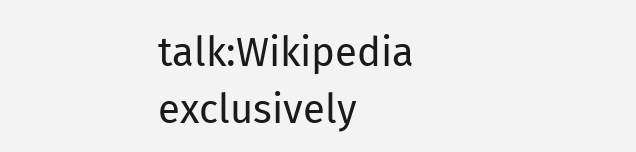talk:Wikipedia exclusively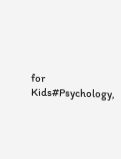for Kids#Psychology,